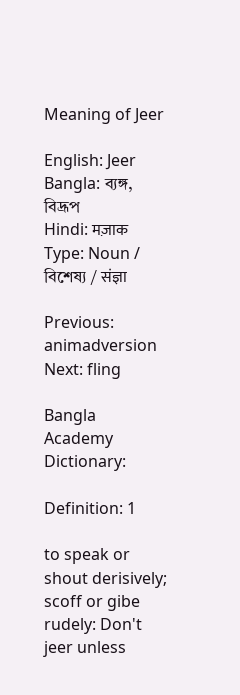Meaning of Jeer

English: Jeer
Bangla: ব্যঙ্গ, বিদ্রূপ
Hindi: मज़ाक
Type: Noun / বিশেষ্য / संज्ञा

Previous: animadversion Next: fling

Bangla Academy Dictionary:

Definition: 1

to speak or shout derisively; scoff or gibe rudely: Don't jeer unless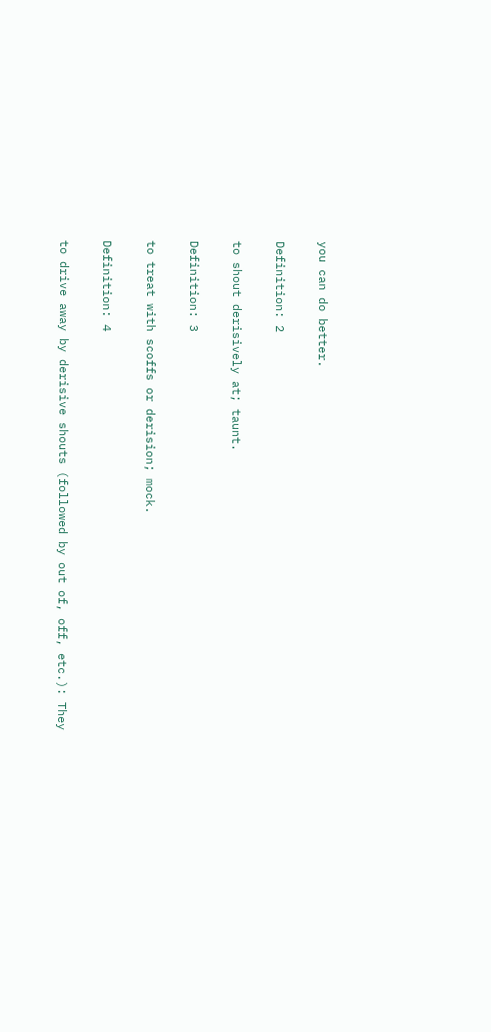you can do better.

Definition: 2

to shout derisively at; taunt.

Definition: 3

to treat with scoffs or derision; mock.

Definition: 4

to drive away by derisive shouts (followed by out of, off, etc.): They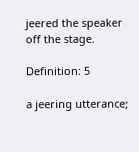jeered the speaker off the stage.

Definition: 5

a jeering utterance;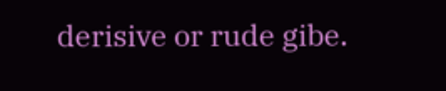derisive or rude gibe.